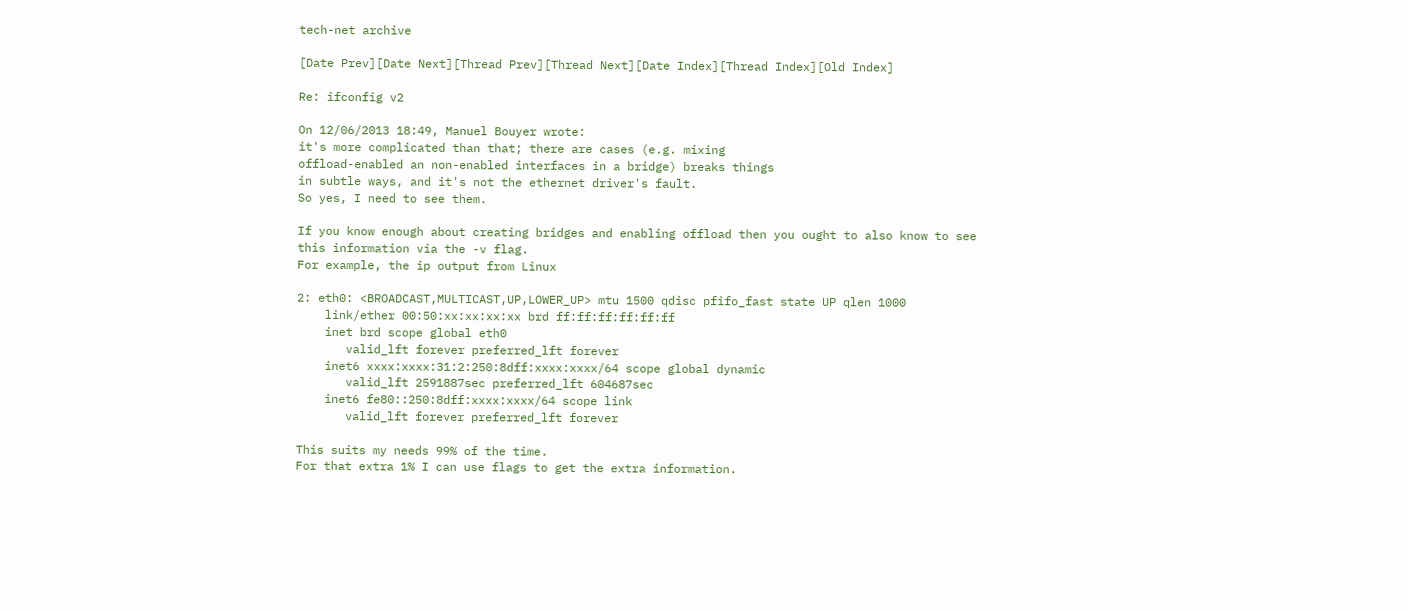tech-net archive

[Date Prev][Date Next][Thread Prev][Thread Next][Date Index][Thread Index][Old Index]

Re: ifconfig v2

On 12/06/2013 18:49, Manuel Bouyer wrote:
it's more complicated than that; there are cases (e.g. mixing
offload-enabled an non-enabled interfaces in a bridge) breaks things
in subtle ways, and it's not the ethernet driver's fault.
So yes, I need to see them.

If you know enough about creating bridges and enabling offload then you ought to also know to see this information via the -v flag.
For example, the ip output from Linux

2: eth0: <BROADCAST,MULTICAST,UP,LOWER_UP> mtu 1500 qdisc pfifo_fast state UP qlen 1000
    link/ether 00:50:xx:xx:xx:xx brd ff:ff:ff:ff:ff:ff
    inet brd scope global eth0
       valid_lft forever preferred_lft forever
    inet6 xxxx:xxxx:31:2:250:8dff:xxxx:xxxx/64 scope global dynamic
       valid_lft 2591887sec preferred_lft 604687sec
    inet6 fe80::250:8dff:xxxx:xxxx/64 scope link
       valid_lft forever preferred_lft forever

This suits my needs 99% of the time.
For that extra 1% I can use flags to get the extra information.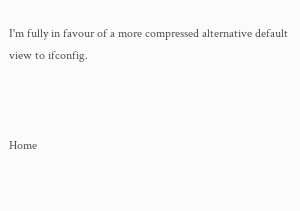I'm fully in favour of a more compressed alternative default view to ifconfig.



Home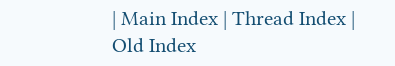| Main Index | Thread Index | Old Index